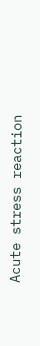Acute stress reaction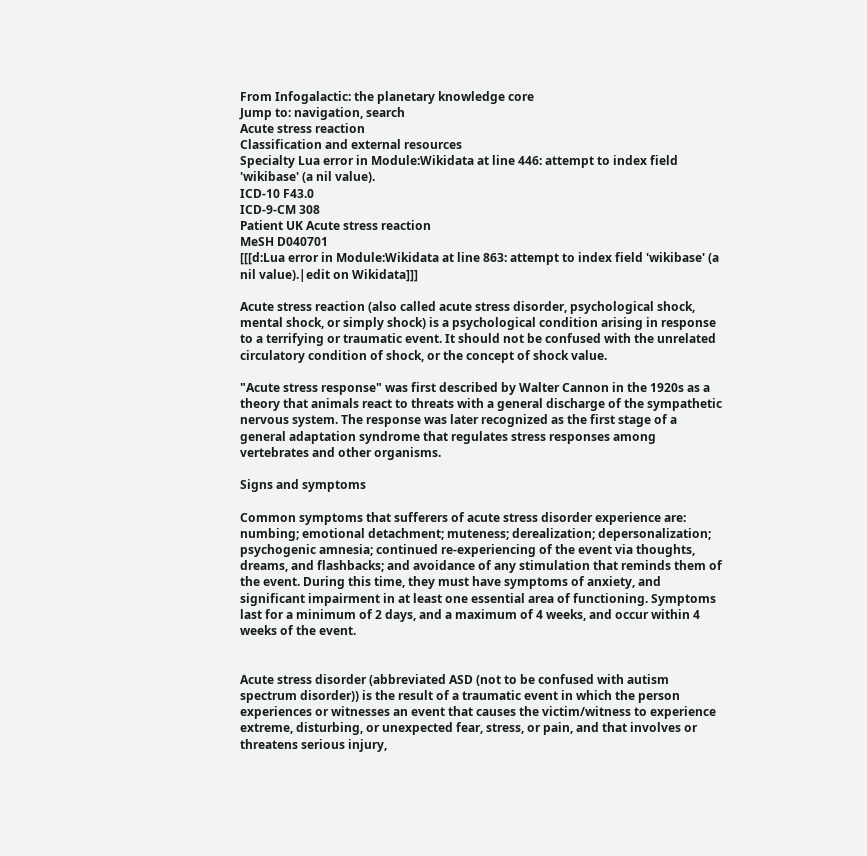From Infogalactic: the planetary knowledge core
Jump to: navigation, search
Acute stress reaction
Classification and external resources
Specialty Lua error in Module:Wikidata at line 446: attempt to index field 'wikibase' (a nil value).
ICD-10 F43.0
ICD-9-CM 308
Patient UK Acute stress reaction
MeSH D040701
[[[d:Lua error in Module:Wikidata at line 863: attempt to index field 'wikibase' (a nil value).|edit on Wikidata]]]

Acute stress reaction (also called acute stress disorder, psychological shock, mental shock, or simply shock) is a psychological condition arising in response to a terrifying or traumatic event. It should not be confused with the unrelated circulatory condition of shock, or the concept of shock value.

"Acute stress response" was first described by Walter Cannon in the 1920s as a theory that animals react to threats with a general discharge of the sympathetic nervous system. The response was later recognized as the first stage of a general adaptation syndrome that regulates stress responses among vertebrates and other organisms.

Signs and symptoms

Common symptoms that sufferers of acute stress disorder experience are: numbing; emotional detachment; muteness; derealization; depersonalization; psychogenic amnesia; continued re-experiencing of the event via thoughts, dreams, and flashbacks; and avoidance of any stimulation that reminds them of the event. During this time, they must have symptoms of anxiety, and significant impairment in at least one essential area of functioning. Symptoms last for a minimum of 2 days, and a maximum of 4 weeks, and occur within 4 weeks of the event.


Acute stress disorder (abbreviated ASD (not to be confused with autism spectrum disorder)) is the result of a traumatic event in which the person experiences or witnesses an event that causes the victim/witness to experience extreme, disturbing, or unexpected fear, stress, or pain, and that involves or threatens serious injury,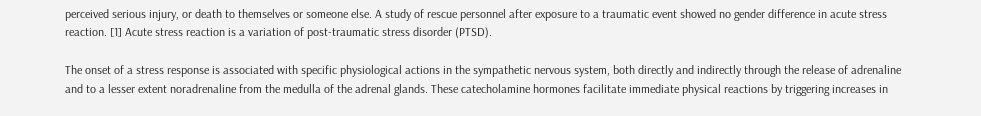perceived serious injury, or death to themselves or someone else. A study of rescue personnel after exposure to a traumatic event showed no gender difference in acute stress reaction. [1] Acute stress reaction is a variation of post-traumatic stress disorder (PTSD).

The onset of a stress response is associated with specific physiological actions in the sympathetic nervous system, both directly and indirectly through the release of adrenaline and to a lesser extent noradrenaline from the medulla of the adrenal glands. These catecholamine hormones facilitate immediate physical reactions by triggering increases in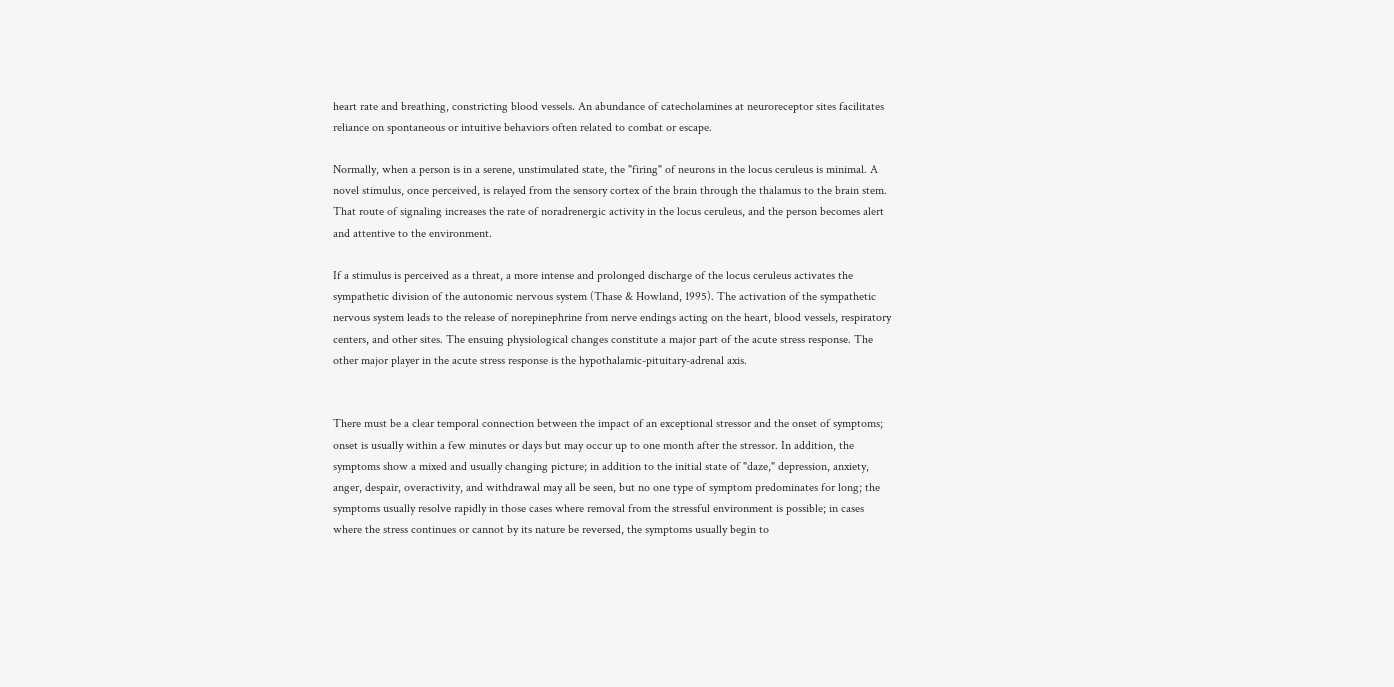heart rate and breathing, constricting blood vessels. An abundance of catecholamines at neuroreceptor sites facilitates reliance on spontaneous or intuitive behaviors often related to combat or escape.

Normally, when a person is in a serene, unstimulated state, the "firing" of neurons in the locus ceruleus is minimal. A novel stimulus, once perceived, is relayed from the sensory cortex of the brain through the thalamus to the brain stem. That route of signaling increases the rate of noradrenergic activity in the locus ceruleus, and the person becomes alert and attentive to the environment.

If a stimulus is perceived as a threat, a more intense and prolonged discharge of the locus ceruleus activates the sympathetic division of the autonomic nervous system (Thase & Howland, 1995). The activation of the sympathetic nervous system leads to the release of norepinephrine from nerve endings acting on the heart, blood vessels, respiratory centers, and other sites. The ensuing physiological changes constitute a major part of the acute stress response. The other major player in the acute stress response is the hypothalamic-pituitary-adrenal axis.


There must be a clear temporal connection between the impact of an exceptional stressor and the onset of symptoms; onset is usually within a few minutes or days but may occur up to one month after the stressor. In addition, the symptoms show a mixed and usually changing picture; in addition to the initial state of "daze," depression, anxiety, anger, despair, overactivity, and withdrawal may all be seen, but no one type of symptom predominates for long; the symptoms usually resolve rapidly in those cases where removal from the stressful environment is possible; in cases where the stress continues or cannot by its nature be reversed, the symptoms usually begin to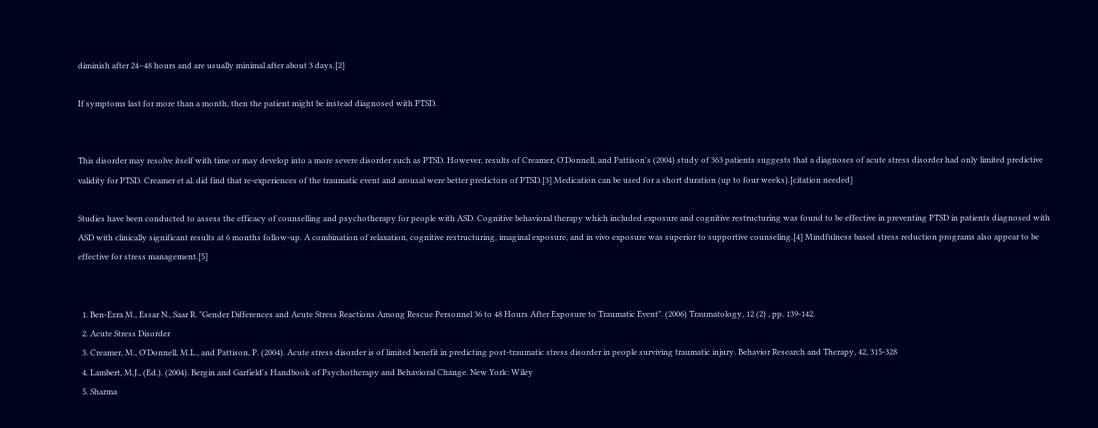diminish after 24–48 hours and are usually minimal after about 3 days.[2]

If symptoms last for more than a month, then the patient might be instead diagnosed with PTSD.


This disorder may resolve itself with time or may develop into a more severe disorder such as PTSD. However, results of Creamer, O'Donnell, and Pattison's (2004) study of 363 patients suggests that a diagnoses of acute stress disorder had only limited predictive validity for PTSD. Creamer et al. did find that re-experiences of the traumatic event and arousal were better predictors of PTSD.[3] Medication can be used for a short duration (up to four weeks).[citation needed]

Studies have been conducted to assess the efficacy of counselling and psychotherapy for people with ASD. Cognitive behavioral therapy which included exposure and cognitive restructuring was found to be effective in preventing PTSD in patients diagnosed with ASD with clinically significant results at 6 months follow-up. A combination of relaxation, cognitive restructuring, imaginal exposure, and in vivo exposure was superior to supportive counseling.[4] Mindfulness based stress reduction programs also appear to be effective for stress management.[5]


  1. Ben-Ezra M., Essar N., Saar R. "Gender Differences and Acute Stress Reactions Among Rescue Personnel 36 to 48 Hours After Exposure to Traumatic Event". (2006) Traumatology, 12 (2) , pp. 139-142.
  2. Acute Stress Disorder
  3. Creamer, M., O'Donnell, M.L., and Pattison, P. (2004). Acute stress disorder is of limited benefit in predicting post-traumatic stress disorder in people surviving traumatic injury. Behavior Research and Therapy, 42, 315-328
  4. Lambert, M.J., (Ed.). (2004). Bergin and Garfield's Handbook of Psychotherapy and Behavioral Change. New York: Wiley
  5. Sharma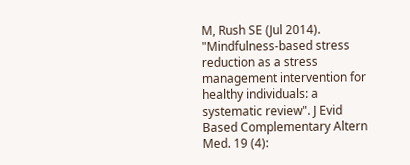M, Rush SE (Jul 2014). "Mindfulness-based stress reduction as a stress management intervention for healthy individuals: a systematic review". J Evid Based Complementary Altern Med. 19 (4):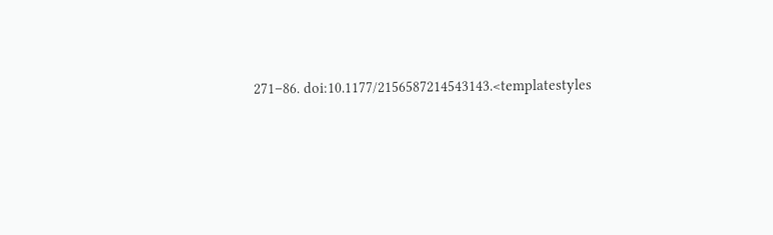271–86. doi:10.1177/2156587214543143.<templatestyles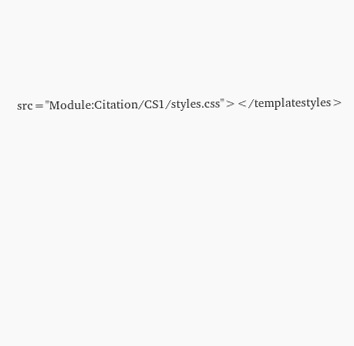src="Module:Citation/CS1/styles.css"></templatestyles>